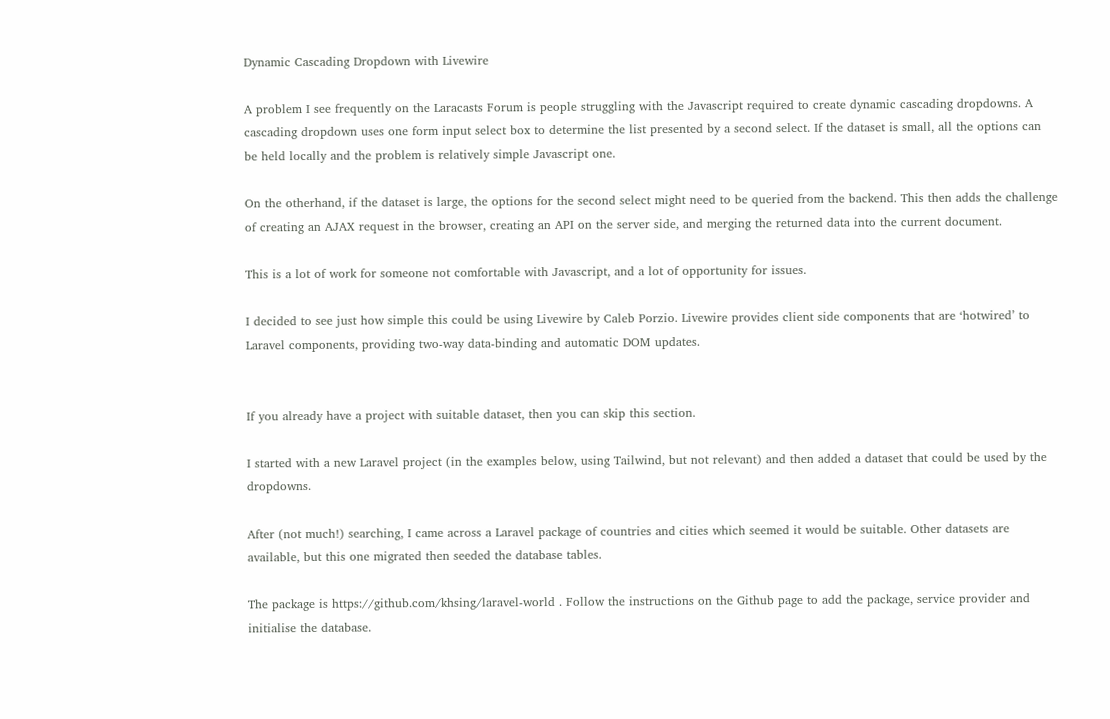Dynamic Cascading Dropdown with Livewire

A problem I see frequently on the Laracasts Forum is people struggling with the Javascript required to create dynamic cascading dropdowns. A cascading dropdown uses one form input select box to determine the list presented by a second select. If the dataset is small, all the options can be held locally and the problem is relatively simple Javascript one.

On the otherhand, if the dataset is large, the options for the second select might need to be queried from the backend. This then adds the challenge of creating an AJAX request in the browser, creating an API on the server side, and merging the returned data into the current document.

This is a lot of work for someone not comfortable with Javascript, and a lot of opportunity for issues.

I decided to see just how simple this could be using Livewire by Caleb Porzio. Livewire provides client side components that are ‘hotwired’ to Laravel components, providing two-way data-binding and automatic DOM updates.


If you already have a project with suitable dataset, then you can skip this section.

I started with a new Laravel project (in the examples below, using Tailwind, but not relevant) and then added a dataset that could be used by the dropdowns.

After (not much!) searching, I came across a Laravel package of countries and cities which seemed it would be suitable. Other datasets are available, but this one migrated then seeded the database tables.

The package is https://github.com/khsing/laravel-world . Follow the instructions on the Github page to add the package, service provider and initialise the database.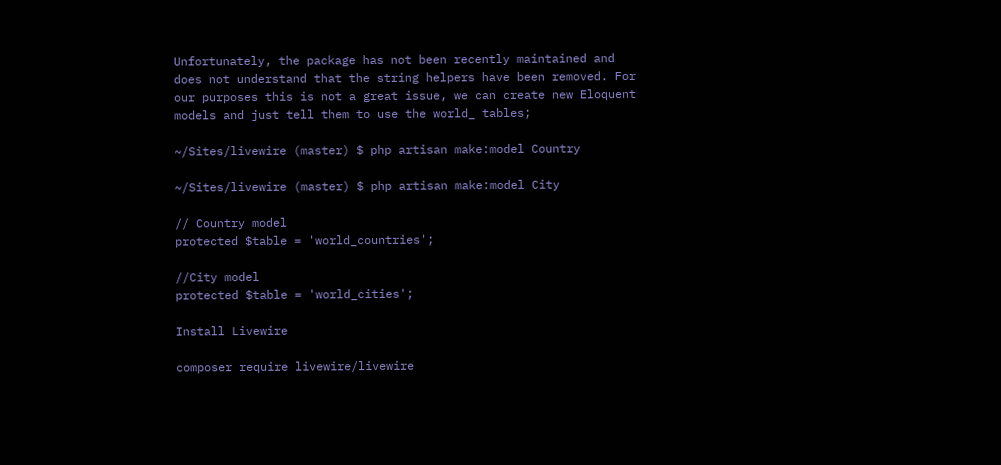Unfortunately, the package has not been recently maintained and does not understand that the string helpers have been removed. For our purposes this is not a great issue, we can create new Eloquent models and just tell them to use the world_ tables;

~/Sites/livewire (master) $ php artisan make:model Country

~/Sites/livewire (master) $ php artisan make:model City

// Country model
protected $table = 'world_countries';

//City model
protected $table = 'world_cities';

Install Livewire

composer require livewire/livewire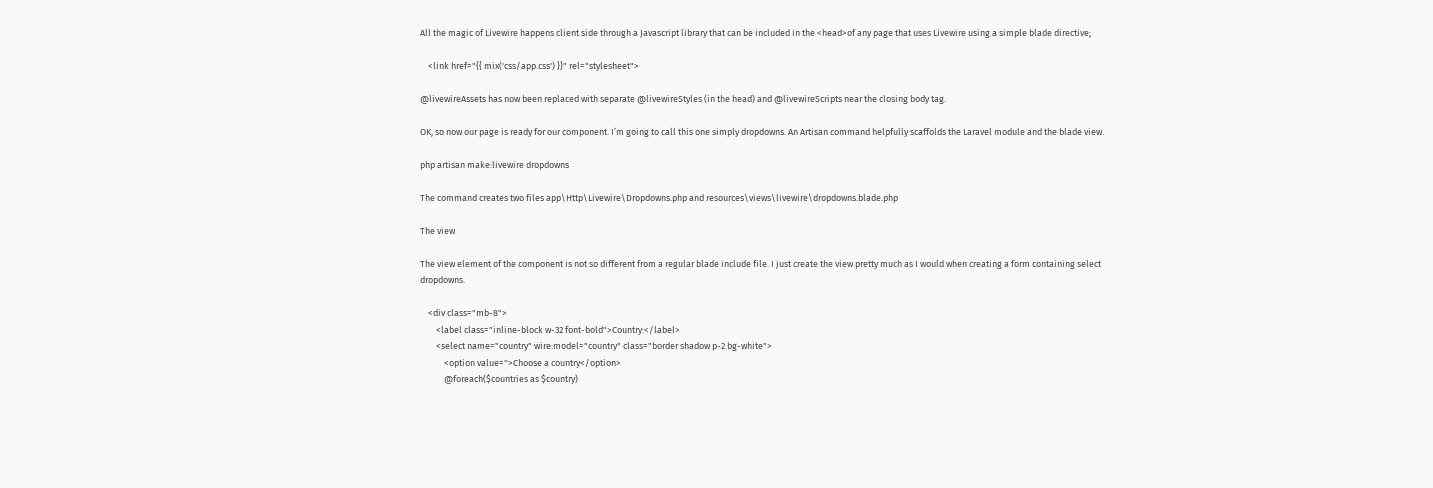All the magic of Livewire happens client side through a Javascript library that can be included in the <head>of any page that uses Livewire using a simple blade directive;

    <link href="{{ mix('css/app.css') }}" rel="stylesheet">

@livewireAssets has now been replaced with separate @livewireStyles (in the head) and @livewireScripts near the closing body tag.

OK, so now our page is ready for our component. I’m going to call this one simply dropdowns. An Artisan command helpfully scaffolds the Laravel module and the blade view.

php artisan make:livewire dropdowns

The command creates two files app\Http\Livewire\Dropdowns.php and resources\views\livewire\dropdowns.blade.php

The view

The view element of the component is not so different from a regular blade include file. I just create the view pretty much as I would when creating a form containing select dropdowns.

    <div class="mb-8">
        <label class="inline-block w-32 font-bold">Country:</label>
        <select name="country" wire:model="country" class="border shadow p-2 bg-white">
            <option value=''>Choose a country</option>
            @foreach($countries as $country)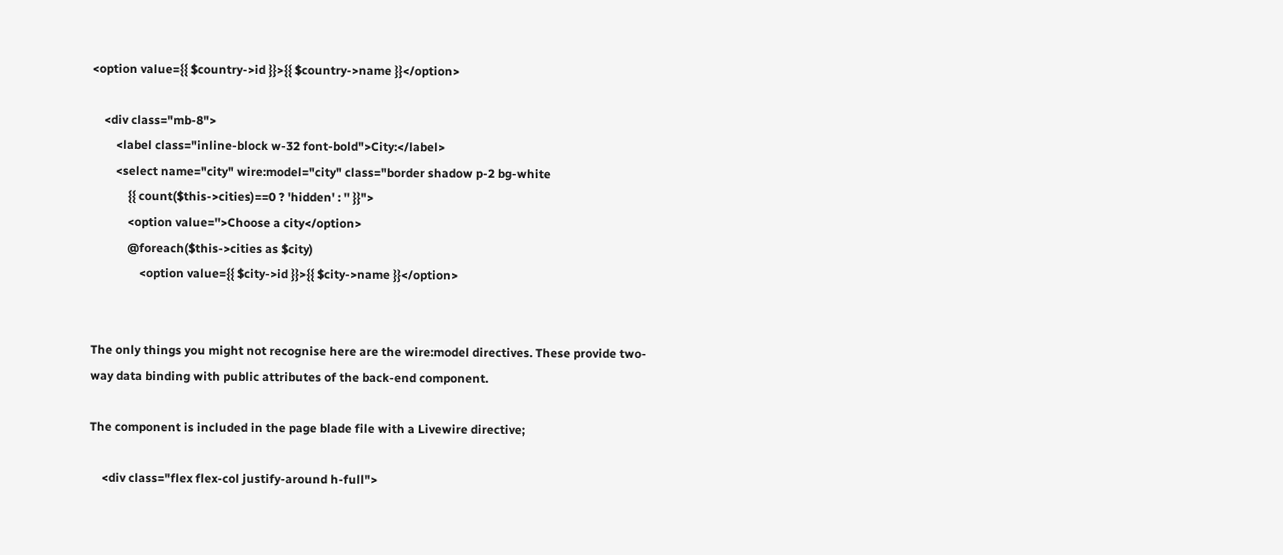<option value={{ $country->id }}>{{ $country->name }}</option>

    <div class="mb-8">
        <label class="inline-block w-32 font-bold">City:</label>
        <select name="city" wire:model="city" class="border shadow p-2 bg-white
            {{ count($this->cities)==0 ? 'hidden' : '' }}">
            <option value=''>Choose a city</option>
            @foreach($this->cities as $city)
                <option value={{ $city->id }}>{{ $city->name }}</option>


The only things you might not recognise here are the wire:model directives. These provide two-way data binding with public attributes of the back-end component.

The component is included in the page blade file with a Livewire directive;

    <div class="flex flex-col justify-around h-full">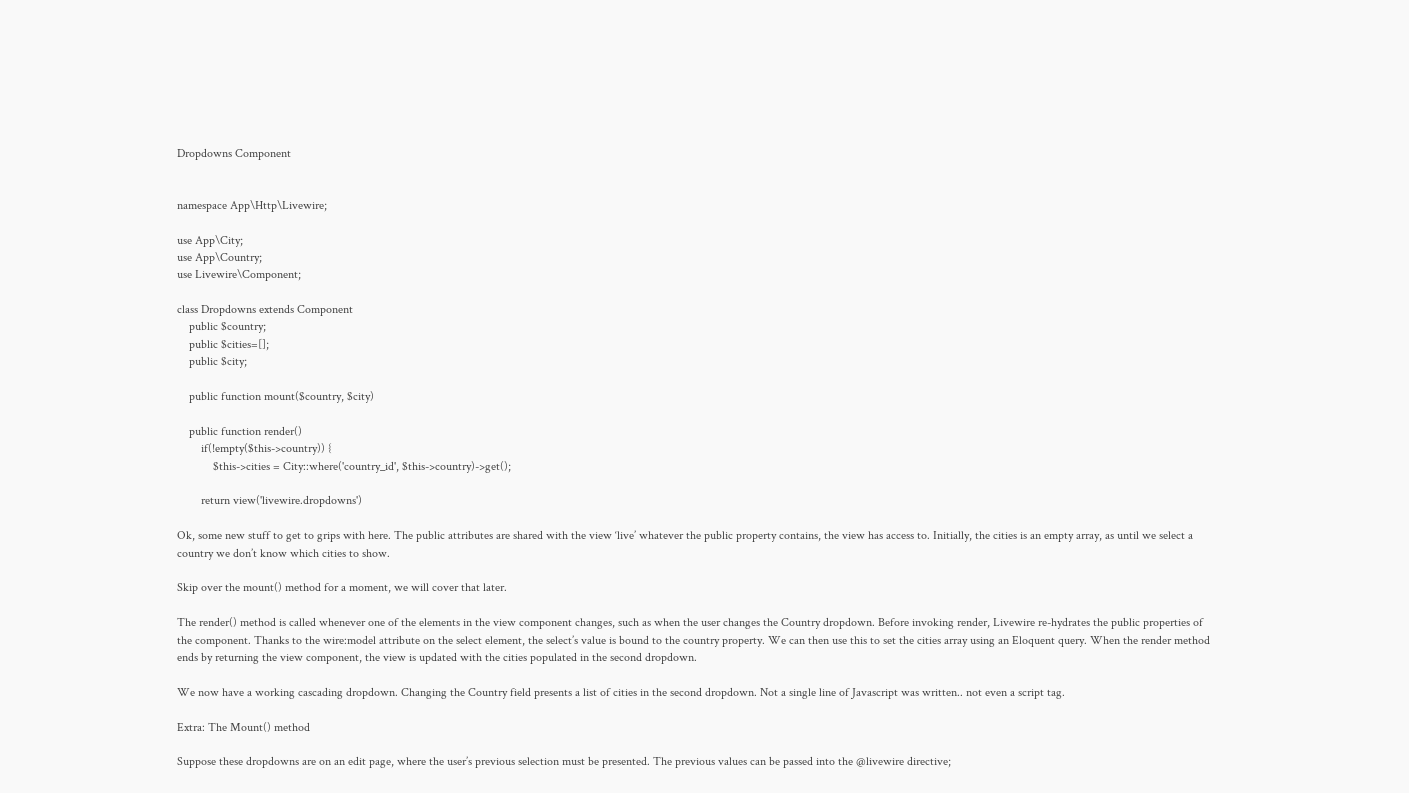Dropdowns Component


namespace App\Http\Livewire;

use App\City;
use App\Country;
use Livewire\Component;

class Dropdowns extends Component
    public $country;
    public $cities=[];
    public $city;

    public function mount($country, $city)

    public function render()
        if(!empty($this->country)) {
            $this->cities = City::where('country_id', $this->country)->get();

        return view('livewire.dropdowns')

Ok, some new stuff to get to grips with here. The public attributes are shared with the view ‘live’ whatever the public property contains, the view has access to. Initially, the cities is an empty array, as until we select a country we don’t know which cities to show.

Skip over the mount() method for a moment, we will cover that later.

The render() method is called whenever one of the elements in the view component changes, such as when the user changes the Country dropdown. Before invoking render, Livewire re-hydrates the public properties of the component. Thanks to the wire:model attribute on the select element, the select’s value is bound to the country property. We can then use this to set the cities array using an Eloquent query. When the render method ends by returning the view component, the view is updated with the cities populated in the second dropdown.

We now have a working cascading dropdown. Changing the Country field presents a list of cities in the second dropdown. Not a single line of Javascript was written.. not even a script tag.

Extra: The Mount() method

Suppose these dropdowns are on an edit page, where the user’s previous selection must be presented. The previous values can be passed into the @livewire directive;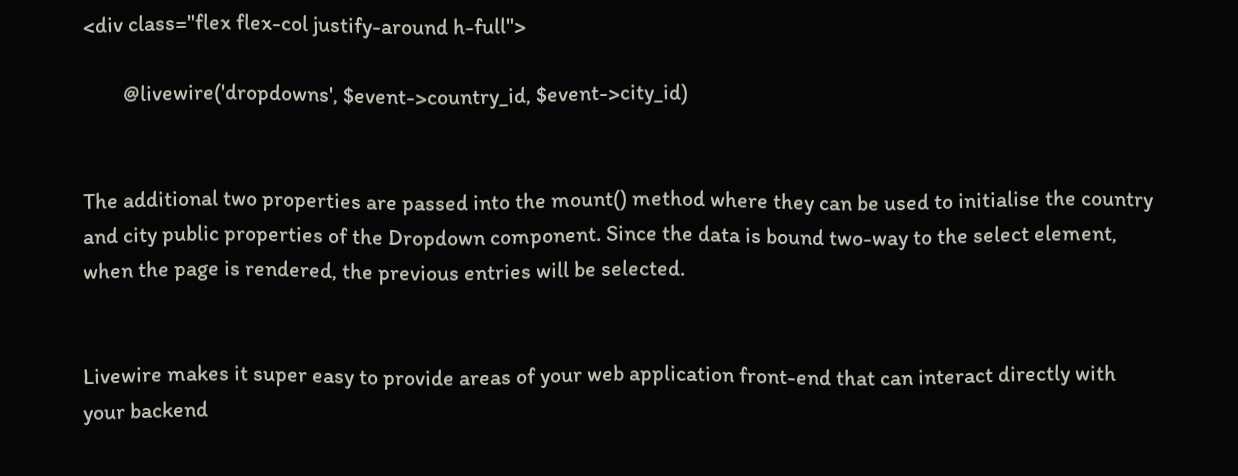<div class="flex flex-col justify-around h-full">

        @livewire('dropdowns', $event->country_id, $event->city_id)


The additional two properties are passed into the mount() method where they can be used to initialise the country and city public properties of the Dropdown component. Since the data is bound two-way to the select element, when the page is rendered, the previous entries will be selected.


Livewire makes it super easy to provide areas of your web application front-end that can interact directly with your backend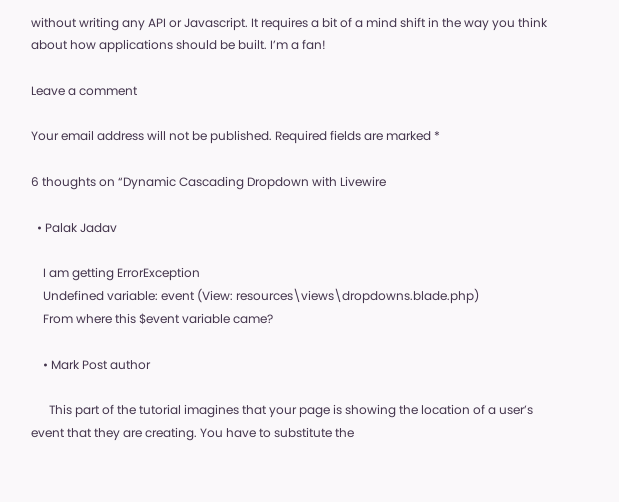without writing any API or Javascript. It requires a bit of a mind shift in the way you think about how applications should be built. I’m a fan!

Leave a comment

Your email address will not be published. Required fields are marked *

6 thoughts on “Dynamic Cascading Dropdown with Livewire

  • Palak Jadav

    I am getting ErrorException
    Undefined variable: event (View: resources\views\dropdowns.blade.php)
    From where this $event variable came?

    • Mark Post author

      This part of the tutorial imagines that your page is showing the location of a user’s event that they are creating. You have to substitute the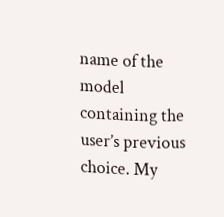name of the model containing the user’s previous choice. My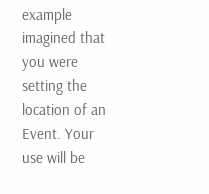example imagined that you were setting the location of an Event. Your use will be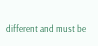different and must be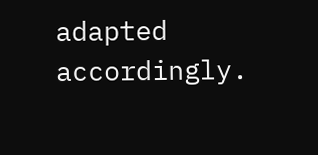adapted accordingly.